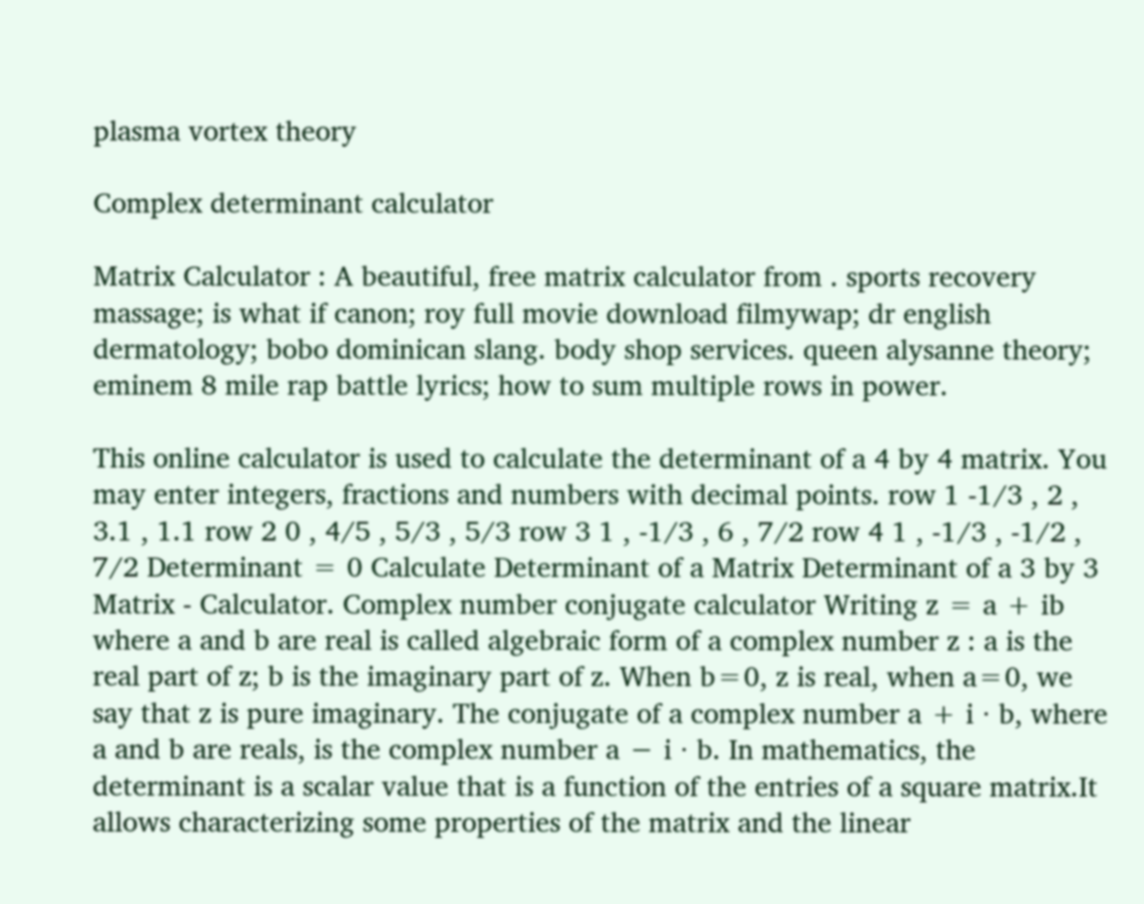plasma vortex theory

Complex determinant calculator

Matrix Calculator : A beautiful, free matrix calculator from . sports recovery massage; is what if canon; roy full movie download filmywap; dr english dermatology; bobo dominican slang. body shop services. queen alysanne theory; eminem 8 mile rap battle lyrics; how to sum multiple rows in power.

This online calculator is used to calculate the determinant of a 4 by 4 matrix. You may enter integers, fractions and numbers with decimal points. row 1 -1/3 , 2 , 3.1 , 1.1 row 2 0 , 4/5 , 5/3 , 5/3 row 3 1 , -1/3 , 6 , 7/2 row 4 1 , -1/3 , -1/2 , 7/2 Determinant = 0 Calculate Determinant of a Matrix Determinant of a 3 by 3 Matrix - Calculator. Complex number conjugate calculator Writing z = a + ib where a and b are real is called algebraic form of a complex number z : a is the real part of z; b is the imaginary part of z. When b=0, z is real, when a=0, we say that z is pure imaginary. The conjugate of a complex number a + i ⋅ b, where a and b are reals, is the complex number a − i ⋅ b. In mathematics, the determinant is a scalar value that is a function of the entries of a square matrix.It allows characterizing some properties of the matrix and the linear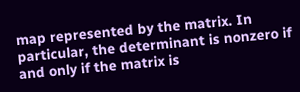map represented by the matrix. In particular, the determinant is nonzero if and only if the matrix is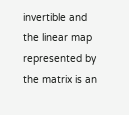invertible and the linear map represented by the matrix is an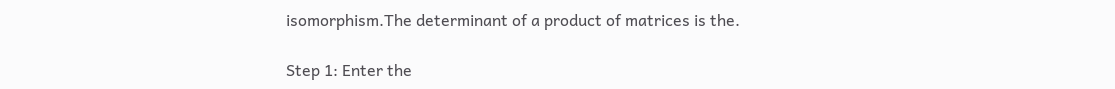isomorphism.The determinant of a product of matrices is the.

Step 1: Enter the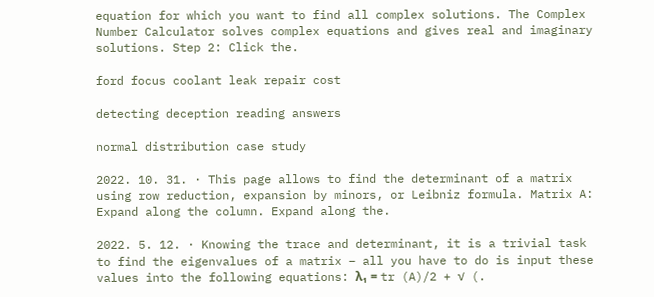equation for which you want to find all complex solutions. The Complex Number Calculator solves complex equations and gives real and imaginary solutions. Step 2: Click the.

ford focus coolant leak repair cost

detecting deception reading answers

normal distribution case study

2022. 10. 31. · This page allows to find the determinant of a matrix using row reduction, expansion by minors, or Leibniz formula. Matrix A: Expand along the column. Expand along the.

2022. 5. 12. · Knowing the trace and determinant, it is a trivial task to find the eigenvalues of a matrix – all you have to do is input these values into the following equations: λ₁ = tr (A)/2 + √ (.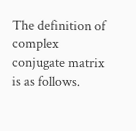The definition of complex conjugate matrix is as follows.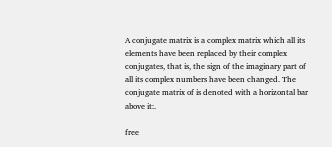A conjugate matrix is a complex matrix which all its elements have been replaced by their complex conjugates, that is, the sign of the imaginary part of all its complex numbers have been changed. The conjugate matrix of is denoted with a horizontal bar above it:.

free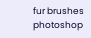fur brushes photoshop